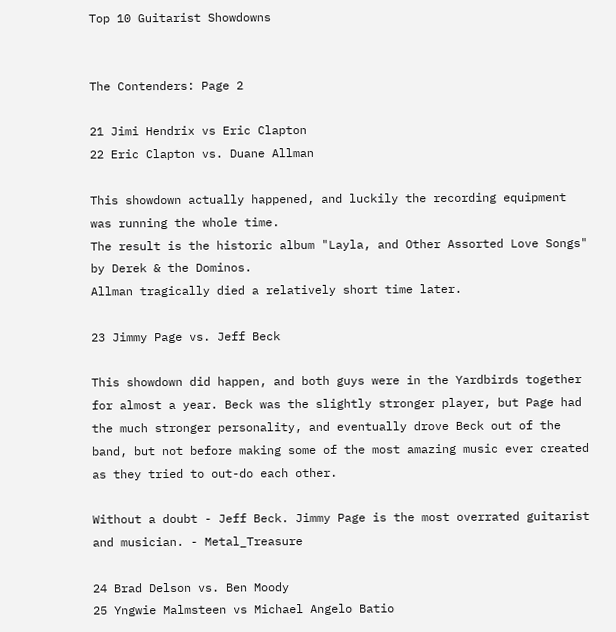Top 10 Guitarist Showdowns


The Contenders: Page 2

21 Jimi Hendrix vs Eric Clapton
22 Eric Clapton vs. Duane Allman

This showdown actually happened, and luckily the recording equipment was running the whole time.
The result is the historic album "Layla, and Other Assorted Love Songs" by Derek & the Dominos.
Allman tragically died a relatively short time later.

23 Jimmy Page vs. Jeff Beck

This showdown did happen, and both guys were in the Yardbirds together for almost a year. Beck was the slightly stronger player, but Page had the much stronger personality, and eventually drove Beck out of the band, but not before making some of the most amazing music ever created as they tried to out-do each other.

Without a doubt - Jeff Beck. Jimmy Page is the most overrated guitarist and musician. - Metal_Treasure

24 Brad Delson vs. Ben Moody
25 Yngwie Malmsteen vs Michael Angelo Batio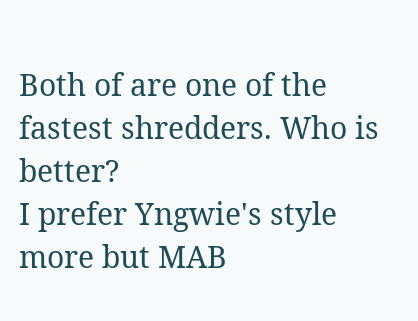Both of are one of the fastest shredders. Who is better?
I prefer Yngwie's style more but MAB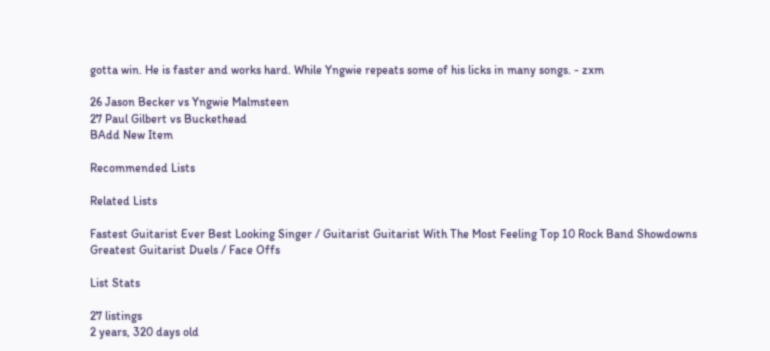gotta win. He is faster and works hard. While Yngwie repeats some of his licks in many songs. - zxm

26 Jason Becker vs Yngwie Malmsteen
27 Paul Gilbert vs Buckethead
BAdd New Item

Recommended Lists

Related Lists

Fastest Guitarist Ever Best Looking Singer / Guitarist Guitarist With The Most Feeling Top 10 Rock Band Showdowns Greatest Guitarist Duels / Face Offs

List Stats

27 listings
2 years, 320 days old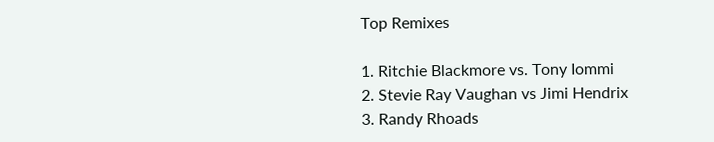Top Remixes

1. Ritchie Blackmore vs. Tony Iommi
2. Stevie Ray Vaughan vs Jimi Hendrix
3. Randy Rhoads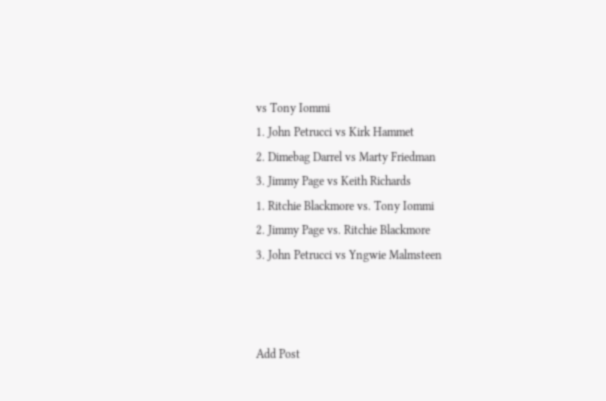vs Tony Iommi
1. John Petrucci vs Kirk Hammet
2. Dimebag Darrel vs Marty Friedman
3. Jimmy Page vs Keith Richards
1. Ritchie Blackmore vs. Tony Iommi
2. Jimmy Page vs. Ritchie Blackmore
3. John Petrucci vs Yngwie Malmsteen



Add Post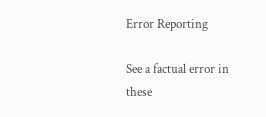Error Reporting

See a factual error in these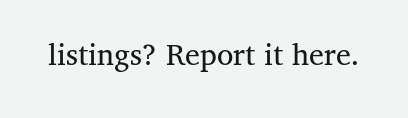listings? Report it here.